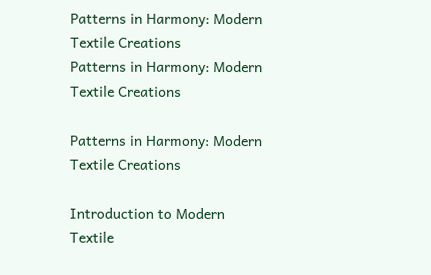Patterns in Harmony: Modern Textile Creations
Patterns in Harmony: Modern Textile Creations

Patterns in Harmony: Modern Textile Creations

Introduction to Modern Textile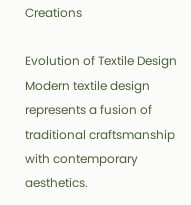Creations

Evolution of Textile Design Modern textile design represents a fusion of traditional craftsmanship with contemporary aesthetics.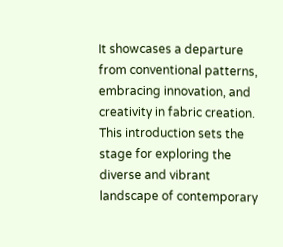It showcases a departure from conventional patterns, embracing innovation, and creativity in fabric creation. This introduction sets the stage for exploring the diverse and vibrant landscape of contemporary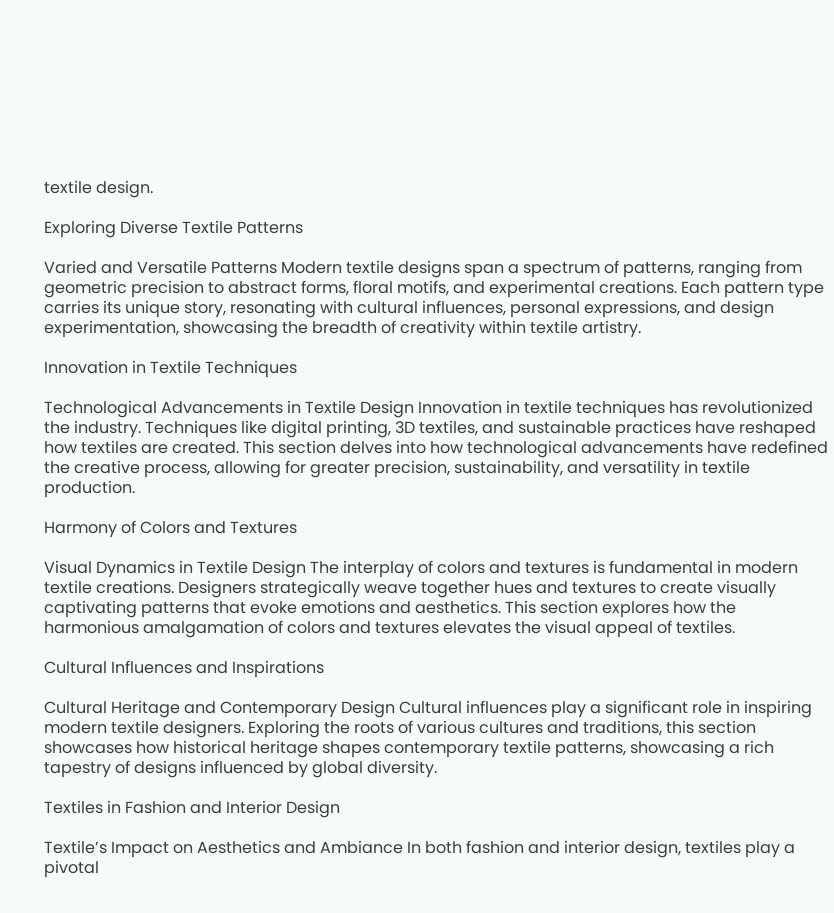textile design.

Exploring Diverse Textile Patterns

Varied and Versatile Patterns Modern textile designs span a spectrum of patterns, ranging from geometric precision to abstract forms, floral motifs, and experimental creations. Each pattern type carries its unique story, resonating with cultural influences, personal expressions, and design experimentation, showcasing the breadth of creativity within textile artistry.

Innovation in Textile Techniques

Technological Advancements in Textile Design Innovation in textile techniques has revolutionized the industry. Techniques like digital printing, 3D textiles, and sustainable practices have reshaped how textiles are created. This section delves into how technological advancements have redefined the creative process, allowing for greater precision, sustainability, and versatility in textile production.

Harmony of Colors and Textures

Visual Dynamics in Textile Design The interplay of colors and textures is fundamental in modern textile creations. Designers strategically weave together hues and textures to create visually captivating patterns that evoke emotions and aesthetics. This section explores how the harmonious amalgamation of colors and textures elevates the visual appeal of textiles.

Cultural Influences and Inspirations

Cultural Heritage and Contemporary Design Cultural influences play a significant role in inspiring modern textile designers. Exploring the roots of various cultures and traditions, this section showcases how historical heritage shapes contemporary textile patterns, showcasing a rich tapestry of designs influenced by global diversity.

Textiles in Fashion and Interior Design

Textile’s Impact on Aesthetics and Ambiance In both fashion and interior design, textiles play a pivotal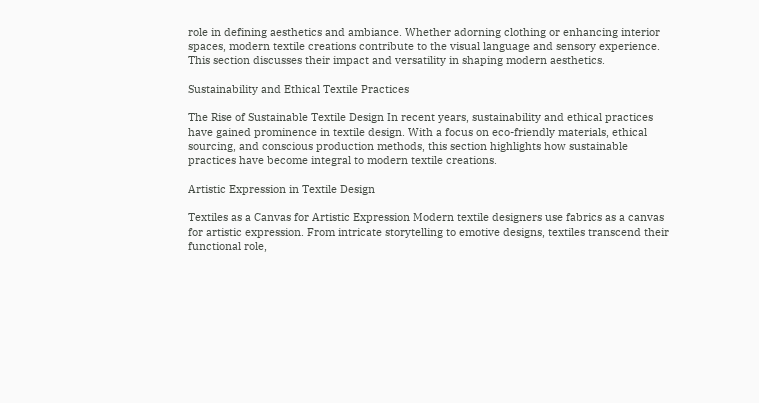role in defining aesthetics and ambiance. Whether adorning clothing or enhancing interior spaces, modern textile creations contribute to the visual language and sensory experience. This section discusses their impact and versatility in shaping modern aesthetics.

Sustainability and Ethical Textile Practices

The Rise of Sustainable Textile Design In recent years, sustainability and ethical practices have gained prominence in textile design. With a focus on eco-friendly materials, ethical sourcing, and conscious production methods, this section highlights how sustainable practices have become integral to modern textile creations.

Artistic Expression in Textile Design

Textiles as a Canvas for Artistic Expression Modern textile designers use fabrics as a canvas for artistic expression. From intricate storytelling to emotive designs, textiles transcend their functional role,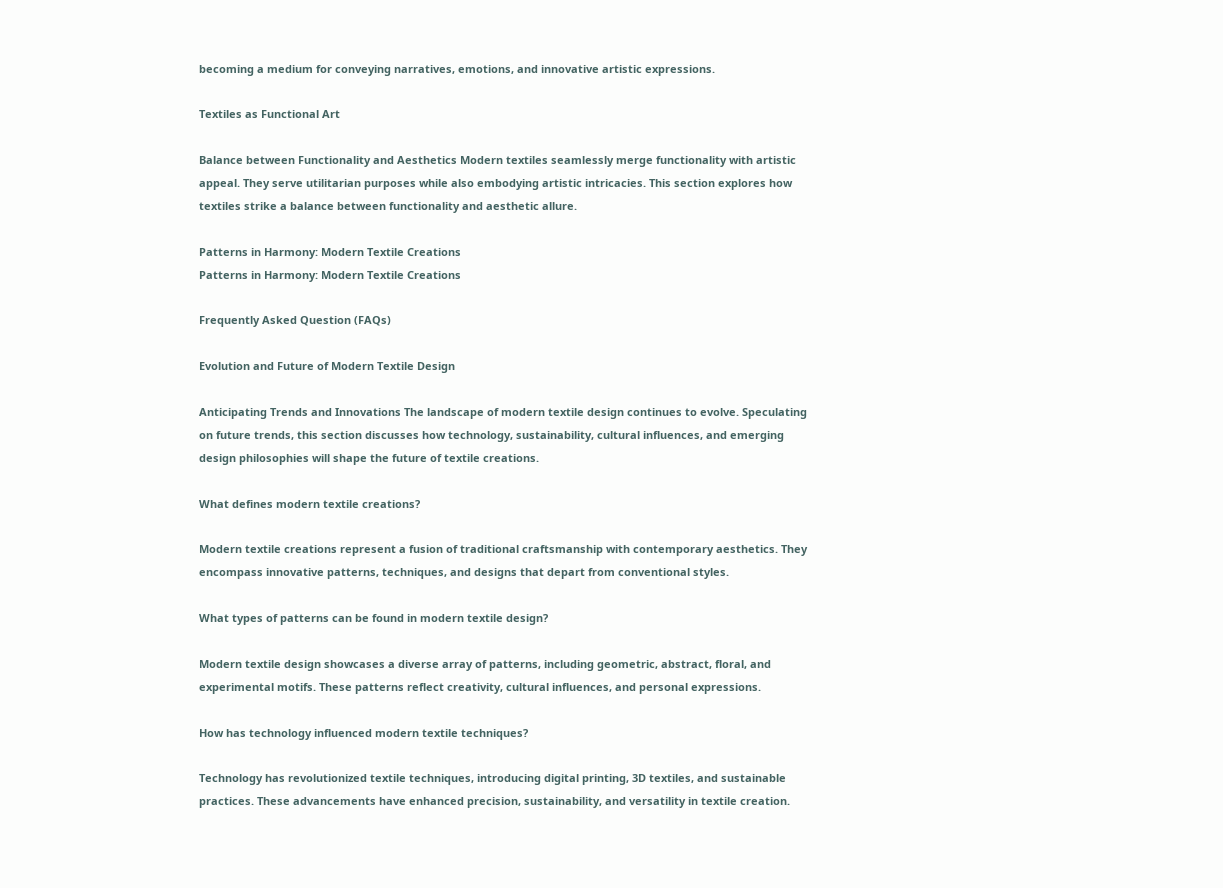becoming a medium for conveying narratives, emotions, and innovative artistic expressions.

Textiles as Functional Art

Balance between Functionality and Aesthetics Modern textiles seamlessly merge functionality with artistic appeal. They serve utilitarian purposes while also embodying artistic intricacies. This section explores how textiles strike a balance between functionality and aesthetic allure.

Patterns in Harmony: Modern Textile Creations
Patterns in Harmony: Modern Textile Creations

Frequently Asked Question (FAQs)

Evolution and Future of Modern Textile Design

Anticipating Trends and Innovations The landscape of modern textile design continues to evolve. Speculating on future trends, this section discusses how technology, sustainability, cultural influences, and emerging design philosophies will shape the future of textile creations.

What defines modern textile creations?

Modern textile creations represent a fusion of traditional craftsmanship with contemporary aesthetics. They encompass innovative patterns, techniques, and designs that depart from conventional styles.

What types of patterns can be found in modern textile design?

Modern textile design showcases a diverse array of patterns, including geometric, abstract, floral, and experimental motifs. These patterns reflect creativity, cultural influences, and personal expressions.

How has technology influenced modern textile techniques?

Technology has revolutionized textile techniques, introducing digital printing, 3D textiles, and sustainable practices. These advancements have enhanced precision, sustainability, and versatility in textile creation.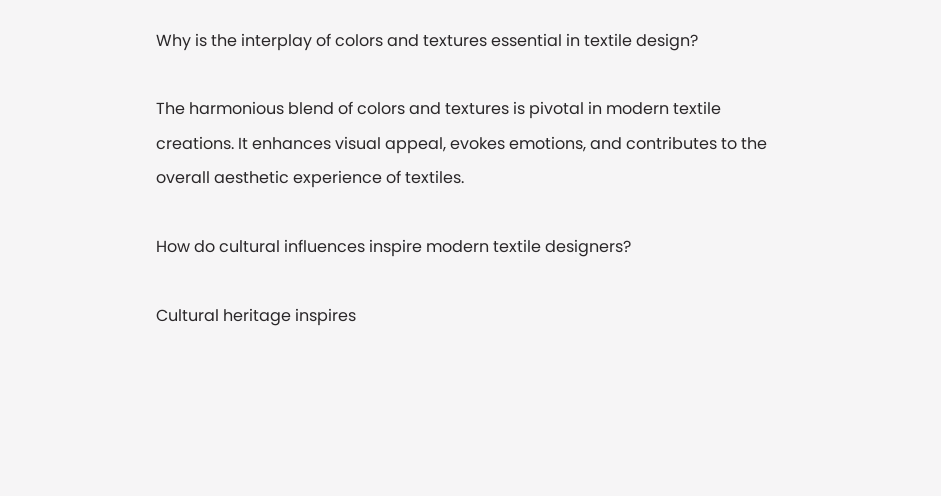Why is the interplay of colors and textures essential in textile design?

The harmonious blend of colors and textures is pivotal in modern textile creations. It enhances visual appeal, evokes emotions, and contributes to the overall aesthetic experience of textiles.

How do cultural influences inspire modern textile designers?

Cultural heritage inspires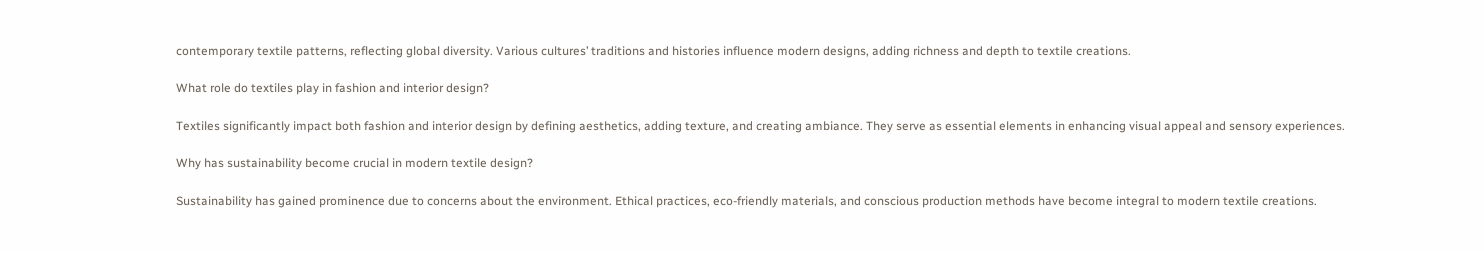contemporary textile patterns, reflecting global diversity. Various cultures’ traditions and histories influence modern designs, adding richness and depth to textile creations.

What role do textiles play in fashion and interior design?

Textiles significantly impact both fashion and interior design by defining aesthetics, adding texture, and creating ambiance. They serve as essential elements in enhancing visual appeal and sensory experiences.

Why has sustainability become crucial in modern textile design?

Sustainability has gained prominence due to concerns about the environment. Ethical practices, eco-friendly materials, and conscious production methods have become integral to modern textile creations.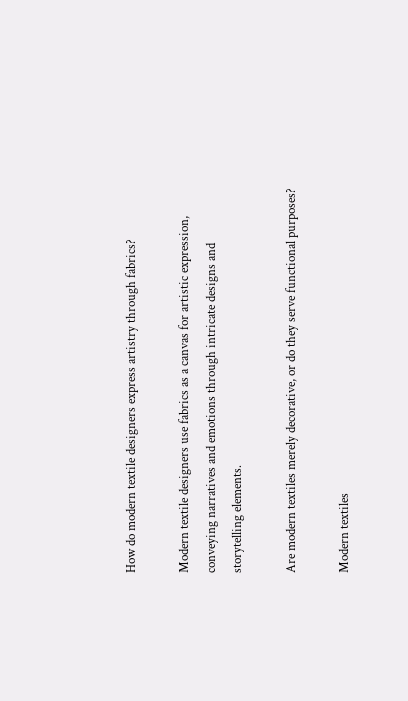How do modern textile designers express artistry through fabrics?

Modern textile designers use fabrics as a canvas for artistic expression, conveying narratives and emotions through intricate designs and storytelling elements.

Are modern textiles merely decorative, or do they serve functional purposes?

Modern textiles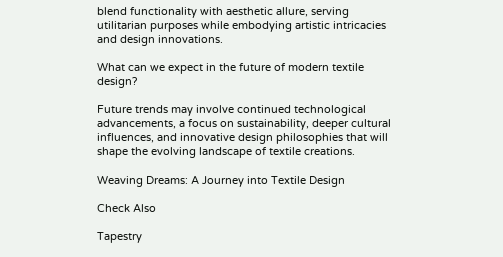blend functionality with aesthetic allure, serving utilitarian purposes while embodying artistic intricacies and design innovations.

What can we expect in the future of modern textile design?

Future trends may involve continued technological advancements, a focus on sustainability, deeper cultural influences, and innovative design philosophies that will shape the evolving landscape of textile creations.

Weaving Dreams: A Journey into Textile Design

Check Also

Tapestry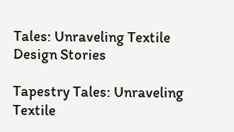Tales: Unraveling Textile Design Stories

Tapestry Tales: Unraveling Textile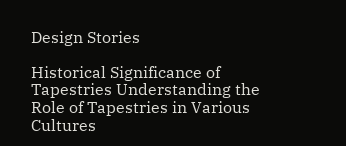Design Stories

Historical Significance of Tapestries Understanding the Role of Tapestries in Various Cultures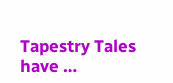Tapestry Tales have …